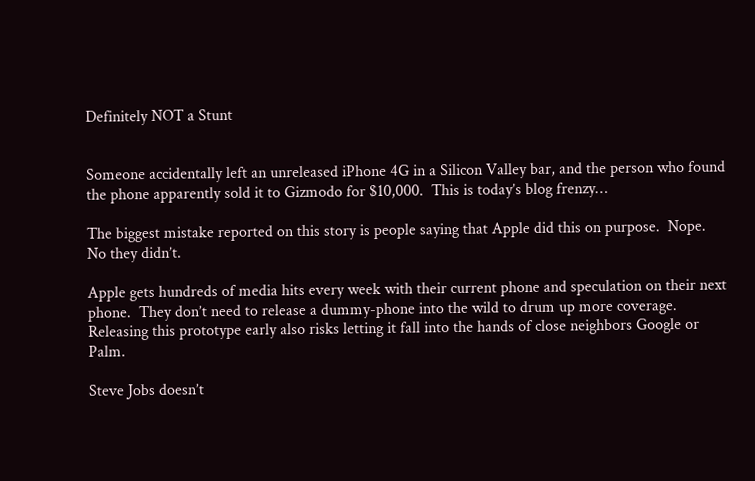Definitely NOT a Stunt


Someone accidentally left an unreleased iPhone 4G in a Silicon Valley bar, and the person who found the phone apparently sold it to Gizmodo for $10,000.  This is today’s blog frenzy…

The biggest mistake reported on this story is people saying that Apple did this on purpose.  Nope.  No they didn’t.

Apple gets hundreds of media hits every week with their current phone and speculation on their next phone.  They don’t need to release a dummy-phone into the wild to drum up more coverage.  Releasing this prototype early also risks letting it fall into the hands of close neighbors Google or Palm.

Steve Jobs doesn’t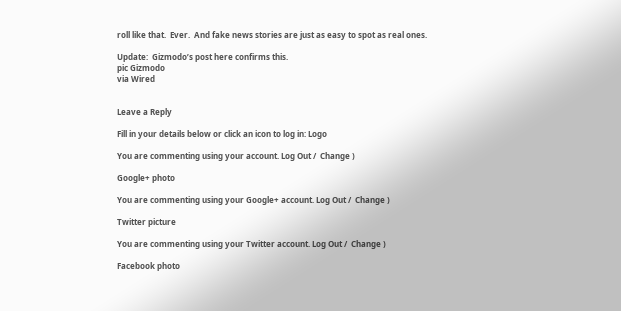roll like that.  Ever.  And fake news stories are just as easy to spot as real ones.

Update:  Gizmodo’s post here confirms this.
pic Gizmodo
via Wired


Leave a Reply

Fill in your details below or click an icon to log in: Logo

You are commenting using your account. Log Out /  Change )

Google+ photo

You are commenting using your Google+ account. Log Out /  Change )

Twitter picture

You are commenting using your Twitter account. Log Out /  Change )

Facebook photo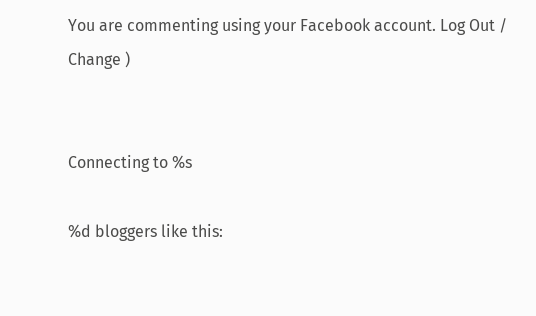You are commenting using your Facebook account. Log Out /  Change )


Connecting to %s

%d bloggers like this: